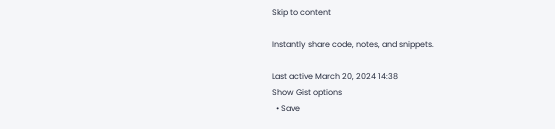Skip to content

Instantly share code, notes, and snippets.

Last active March 20, 2024 14:38
Show Gist options
  • Save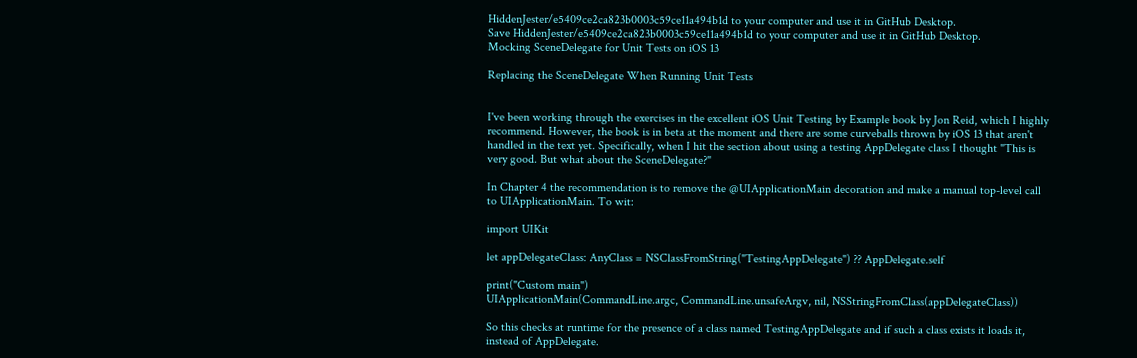HiddenJester/e5409ce2ca823b0003c59ce11a494b1d to your computer and use it in GitHub Desktop.
Save HiddenJester/e5409ce2ca823b0003c59ce11a494b1d to your computer and use it in GitHub Desktop.
Mocking SceneDelegate for Unit Tests on iOS 13

Replacing the SceneDelegate When Running Unit Tests


I've been working through the exercises in the excellent iOS Unit Testing by Example book by Jon Reid, which I highly recommend. However, the book is in beta at the moment and there are some curveballs thrown by iOS 13 that aren't handled in the text yet. Specifically, when I hit the section about using a testing AppDelegate class I thought "This is very good. But what about the SceneDelegate?"

In Chapter 4 the recommendation is to remove the @UIApplicationMain decoration and make a manual top-level call to UIApplicationMain. To wit:

import UIKit

let appDelegateClass: AnyClass = NSClassFromString("TestingAppDelegate") ?? AppDelegate.self

print("Custom main")
UIApplicationMain(CommandLine.argc, CommandLine.unsafeArgv, nil, NSStringFromClass(appDelegateClass))

So this checks at runtime for the presence of a class named TestingAppDelegate and if such a class exists it loads it, instead of AppDelegate.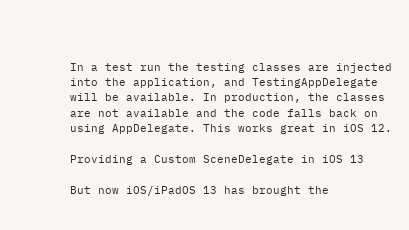In a test run the testing classes are injected into the application, and TestingAppDelegate will be available. In production, the classes are not available and the code falls back on using AppDelegate. This works great in iOS 12.

Providing a Custom SceneDelegate in iOS 13

But now iOS/iPadOS 13 has brought the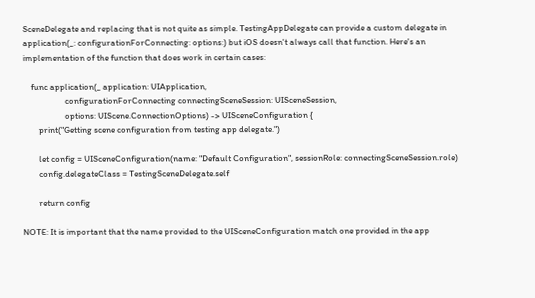SceneDelegate and replacing that is not quite as simple. TestingAppDelegate can provide a custom delegate in application(_: configurationForConnecting: options:) but iOS doesn't always call that function. Here's an implementation of the function that does work in certain cases:

    func application(_ application: UIApplication,
                     configurationForConnecting connectingSceneSession: UISceneSession,
                     options: UIScene.ConnectionOptions) -> UISceneConfiguration {
        print("Getting scene configuration from testing app delegate.")

        let config = UISceneConfiguration(name: "Default Configuration", sessionRole: connectingSceneSession.role)
        config.delegateClass = TestingSceneDelegate.self

        return config

NOTE: It is important that the name provided to the UISceneConfiguration match one provided in the app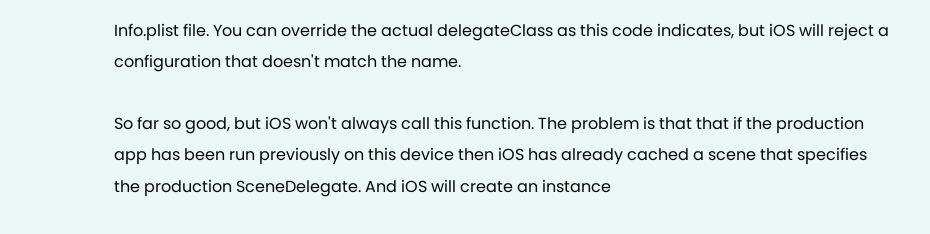Info.plist file. You can override the actual delegateClass as this code indicates, but iOS will reject a configuration that doesn't match the name.

So far so good, but iOS won't always call this function. The problem is that that if the production app has been run previously on this device then iOS has already cached a scene that specifies the production SceneDelegate. And iOS will create an instance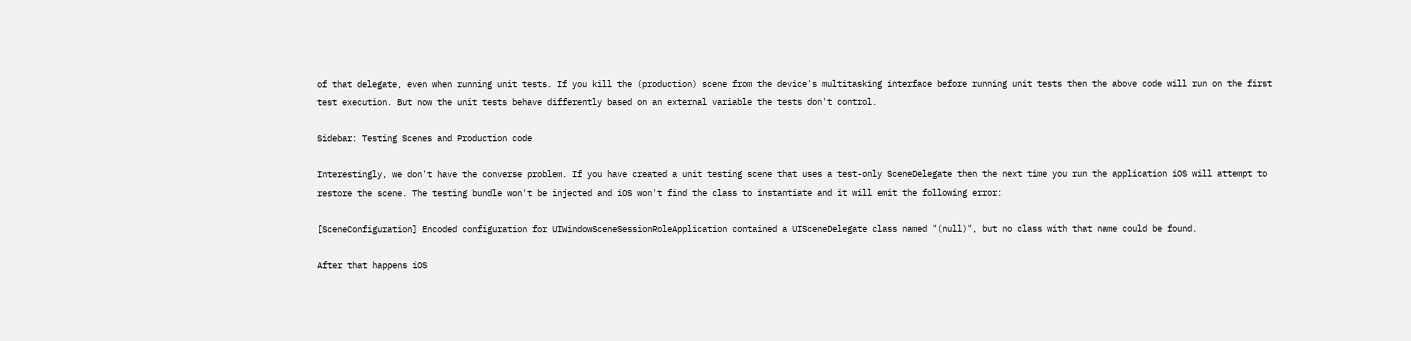of that delegate, even when running unit tests. If you kill the (production) scene from the device's multitasking interface before running unit tests then the above code will run on the first test execution. But now the unit tests behave differently based on an external variable the tests don't control.

Sidebar: Testing Scenes and Production code

Interestingly, we don't have the converse problem. If you have created a unit testing scene that uses a test-only SceneDelegate then the next time you run the application iOS will attempt to restore the scene. The testing bundle won't be injected and iOS won't find the class to instantiate and it will emit the following error:

[SceneConfiguration] Encoded configuration for UIWindowSceneSessionRoleApplication contained a UISceneDelegate class named "(null)", but no class with that name could be found.

After that happens iOS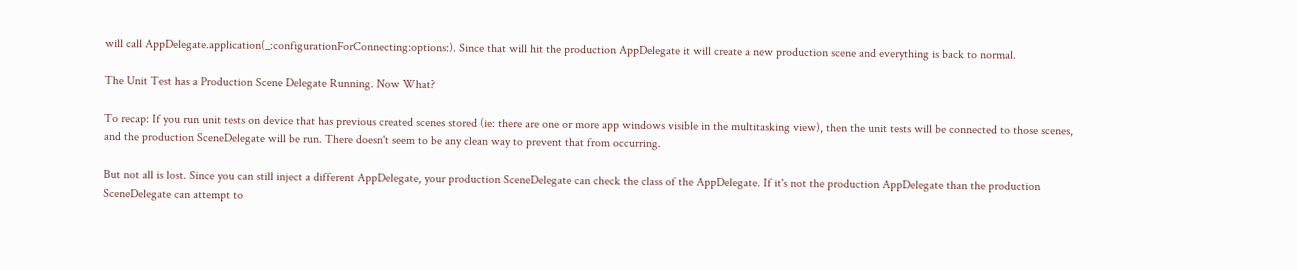will call AppDelegate.application(_:configurationForConnecting:options:). Since that will hit the production AppDelegate it will create a new production scene and everything is back to normal.

The Unit Test has a Production Scene Delegate Running. Now What?

To recap: If you run unit tests on device that has previous created scenes stored (ie: there are one or more app windows visible in the multitasking view), then the unit tests will be connected to those scenes, and the production SceneDelegate will be run. There doesn't seem to be any clean way to prevent that from occurring.

But not all is lost. Since you can still inject a different AppDelegate, your production SceneDelegate can check the class of the AppDelegate. If it's not the production AppDelegate than the production SceneDelegate can attempt to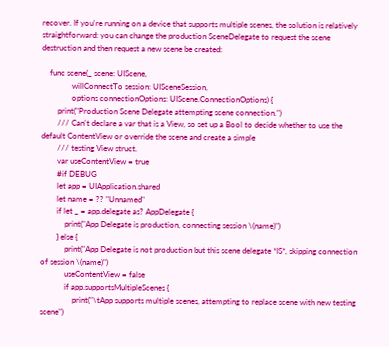recover. If you're running on a device that supports multiple scenes, the solution is relatively straightforward: you can change the production SceneDelegate to request the scene destruction and then request a new scene be created:

    func scene(_ scene: UIScene,
               willConnectTo session: UISceneSession,
               options connectionOptions: UIScene.ConnectionOptions) {
        print("Production Scene Delegate attempting scene connection.")
        /// Can't declare a var that is a View, so set up a Bool to decide whether to use the default ContentView or override the scene and create a simple
        /// testing View struct.
        var useContentView = true
        #if DEBUG
        let app = UIApplication.shared
        let name = ?? "Unnamed"
        if let _ = app.delegate as? AppDelegate {
            print("App Delegate is production, connecting session \(name)")
        } else {
            print("App Delegate is not production but this scene delegate *IS*, skipping connection of session \(name)")
            useContentView = false
            if app.supportsMultipleScenes {
                print("\tApp supports multiple scenes, attempting to replace scene with new testing scene")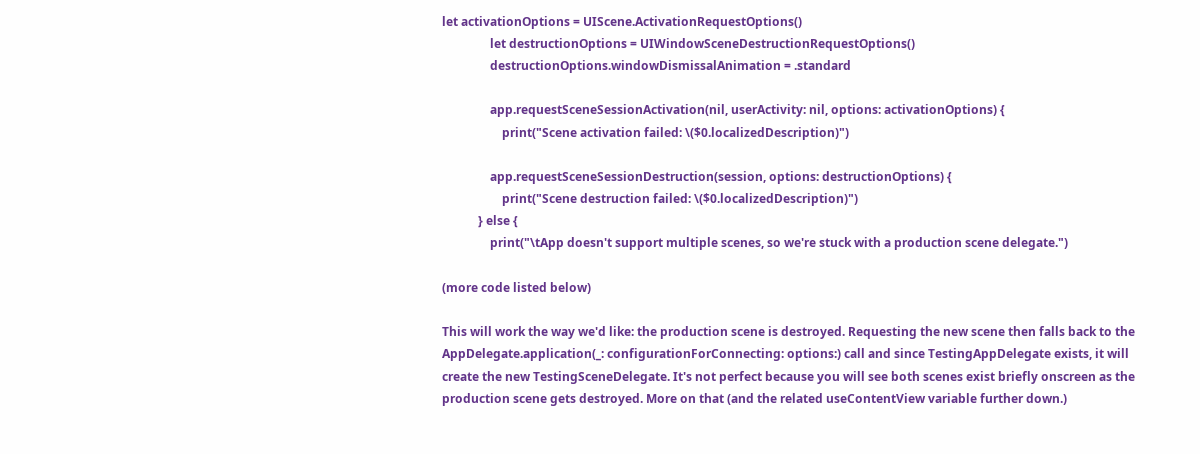let activationOptions = UIScene.ActivationRequestOptions()
                let destructionOptions = UIWindowSceneDestructionRequestOptions()
                destructionOptions.windowDismissalAnimation = .standard

                app.requestSceneSessionActivation(nil, userActivity: nil, options: activationOptions) {
                    print("Scene activation failed: \($0.localizedDescription)")

                app.requestSceneSessionDestruction(session, options: destructionOptions) {
                    print("Scene destruction failed: \($0.localizedDescription)")
            } else {
                print("\tApp doesn't support multiple scenes, so we're stuck with a production scene delegate.")

(more code listed below)

This will work the way we'd like: the production scene is destroyed. Requesting the new scene then falls back to the AppDelegate.application(_: configurationForConnecting: options:) call and since TestingAppDelegate exists, it will create the new TestingSceneDelegate. It's not perfect because you will see both scenes exist briefly onscreen as the production scene gets destroyed. More on that (and the related useContentView variable further down.)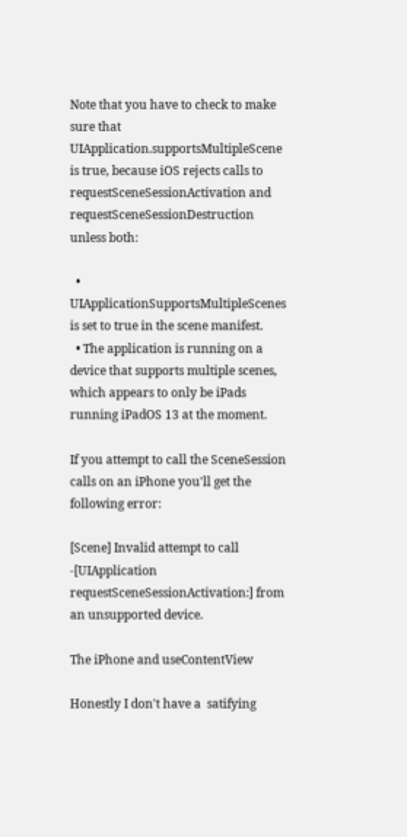Note that you have to check to make sure that UIApplication.supportsMultipleScene is true, because iOS rejects calls to requestSceneSessionActivation and requestSceneSessionDestruction unless both:

  • UIApplicationSupportsMultipleScenes is set to true in the scene manifest.
  • The application is running on a device that supports multiple scenes, which appears to only be iPads running iPadOS 13 at the moment.

If you attempt to call the SceneSession calls on an iPhone you'll get the following error:

[Scene] Invalid attempt to call -[UIApplication requestSceneSessionActivation:] from an unsupported device.

The iPhone and useContentView

Honestly I don't have a  satifying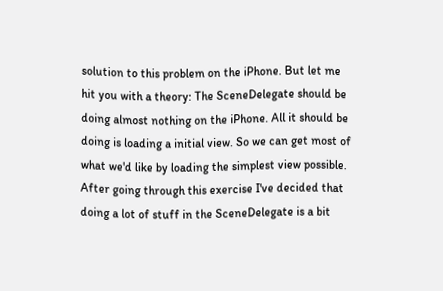solution to this problem on the iPhone. But let me hit you with a theory: The SceneDelegate should be doing almost nothing on the iPhone. All it should be doing is loading a initial view. So we can get most of what we'd like by loading the simplest view possible. After going through this exercise I've decided that doing a lot of stuff in the SceneDelegate is a bit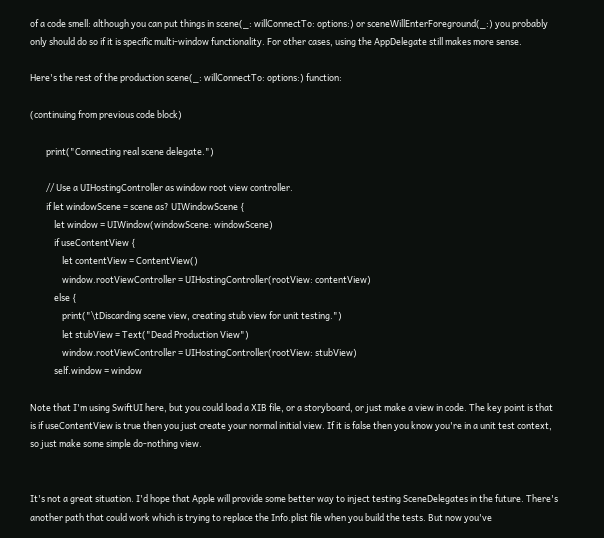of a code smell: although you can put things in scene(_: willConnectTo: options:) or sceneWillEnterForeground(_:) you probably only should do so if it is specific multi-window functionality. For other cases, using the AppDelegate still makes more sense.

Here's the rest of the production scene(_: willConnectTo: options:) function:

(continuing from previous code block)

        print("Connecting real scene delegate.")

        // Use a UIHostingController as window root view controller.
        if let windowScene = scene as? UIWindowScene {
            let window = UIWindow(windowScene: windowScene)
            if useContentView {
                let contentView = ContentView()
                window.rootViewController = UIHostingController(rootView: contentView)
            else {
                print("\tDiscarding scene view, creating stub view for unit testing.")
                let stubView = Text("Dead Production View")
                window.rootViewController = UIHostingController(rootView: stubView)
            self.window = window

Note that I'm using SwiftUI here, but you could load a XIB file, or a storyboard, or just make a view in code. The key point is that is if useContentView is true then you just create your normal initial view. If it is false then you know you're in a unit test context, so just make some simple do-nothing view.


It's not a great situation. I'd hope that Apple will provide some better way to inject testing SceneDelegates in the future. There's another path that could work which is trying to replace the Info.plist file when you build the tests. But now you've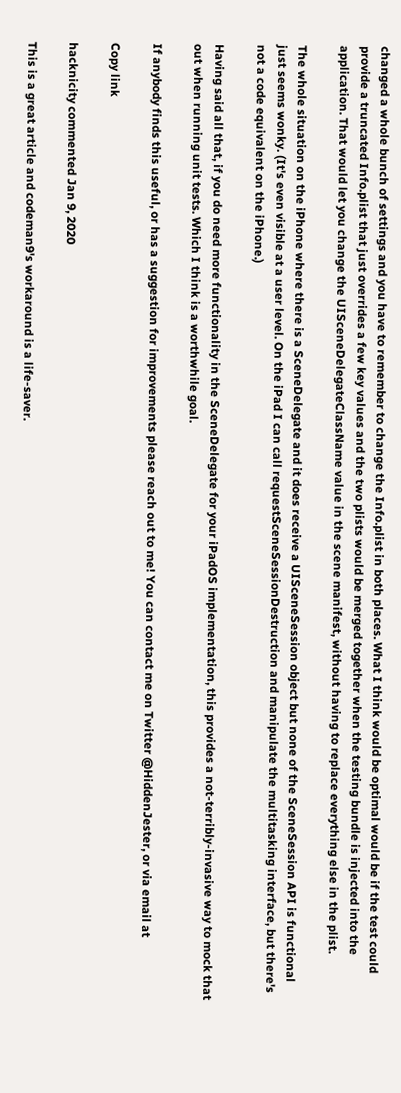changed a whole bunch of settings and you have to remember to change the Info.plist in both places. What I think would be optimal would be if the test could provide a truncated Info.plist that just overrides a few key values and the two plists would be merged together when the testing bundle is injected into the application. That would let you change the UISceneDelegateClassName value in the scene manifest, without having to replace everything else in the plist.

The whole situation on the iPhone where there is a SceneDelegate and it does receive a UISceneSession object but none of the SceneSession API is functional just seems wonky. (It's even visible at a user level. On the iPad I can call requestSceneSessionDestruction and manipulate the multitasking interface, but there's not a code equivalent on the iPhone.)

Having said all that, if you do need more functionality in the SceneDelegate for your iPadOS implementation, this provides a not-terribly-invasive way to mock that out when running unit tests. Which I think is a worthwhile goal.

If anybody finds this useful, or has a suggestion for improvements please reach out to me! You can contact me on Twitter @HiddenJester, or via email at

Copy link

hacknicity commented Jan 9, 2020

This is a great article and codeman9's workaround is a life-saver.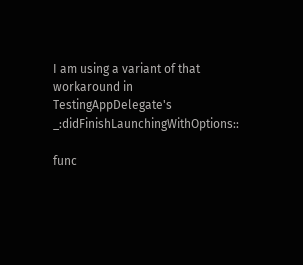I am using a variant of that workaround in TestingAppDelegate's _:didFinishLaunchingWithOptions::

func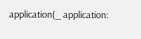application(_ application: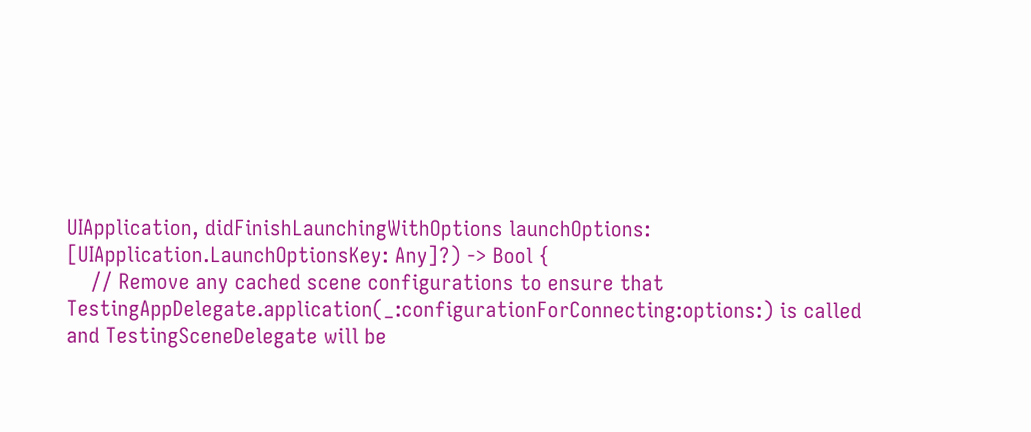UIApplication, didFinishLaunchingWithOptions launchOptions: [UIApplication.LaunchOptionsKey: Any]?) -> Bool {
    // Remove any cached scene configurations to ensure that TestingAppDelegate.application(_:configurationForConnecting:options:) is called and TestingSceneDelegate will be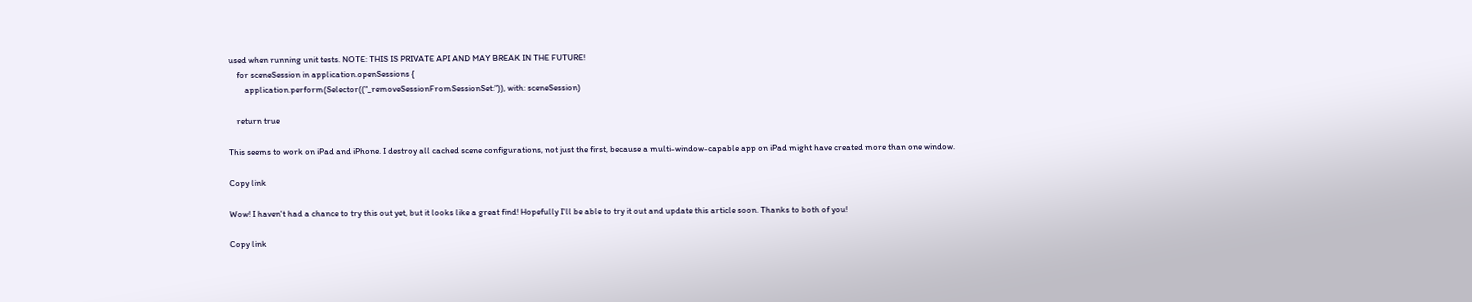used when running unit tests. NOTE: THIS IS PRIVATE API AND MAY BREAK IN THE FUTURE!
    for sceneSession in application.openSessions {
        application.perform(Selector(("_removeSessionFromSessionSet:")), with: sceneSession)

    return true

This seems to work on iPad and iPhone. I destroy all cached scene configurations, not just the first, because a multi-window-capable app on iPad might have created more than one window.

Copy link

Wow! I haven't had a chance to try this out yet, but it looks like a great find! Hopefully I'll be able to try it out and update this article soon. Thanks to both of you!

Copy link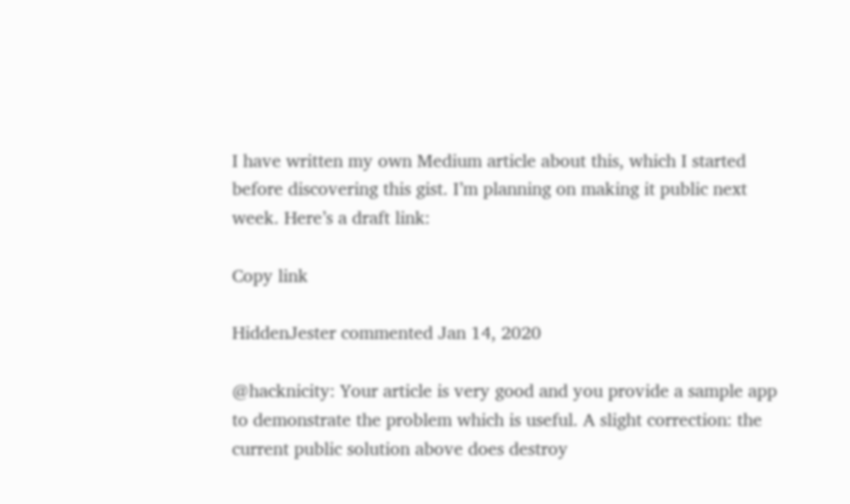I have written my own Medium article about this, which I started before discovering this gist. I’m planning on making it public next week. Here’s a draft link:

Copy link

HiddenJester commented Jan 14, 2020

@hacknicity: Your article is very good and you provide a sample app to demonstrate the problem which is useful. A slight correction: the current public solution above does destroy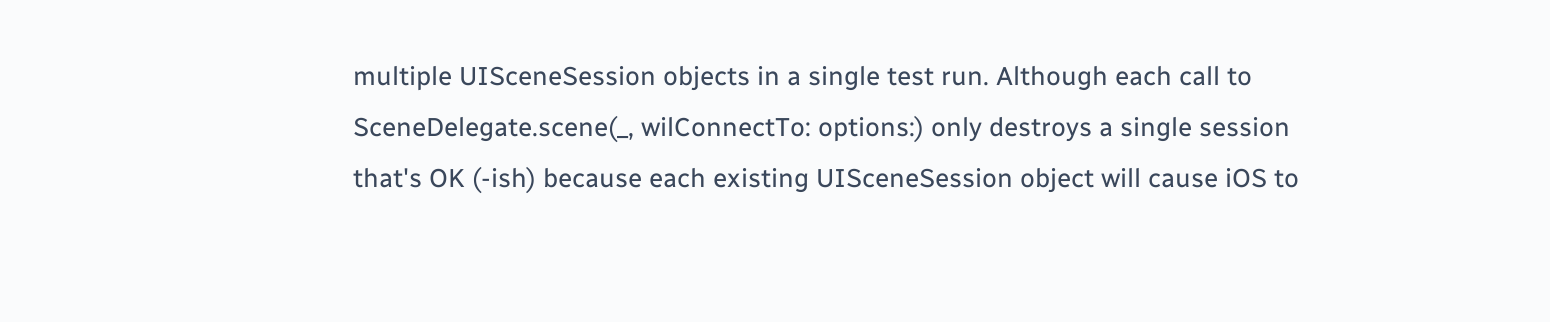multiple UISceneSession objects in a single test run. Although each call to SceneDelegate.scene(_, wilConnectTo: options:) only destroys a single session that's OK (-ish) because each existing UISceneSession object will cause iOS to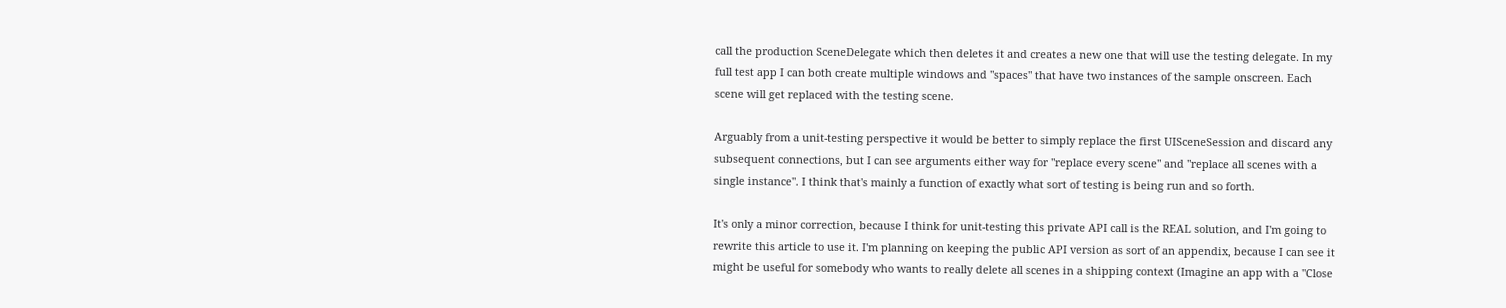call the production SceneDelegate which then deletes it and creates a new one that will use the testing delegate. In my full test app I can both create multiple windows and "spaces" that have two instances of the sample onscreen. Each scene will get replaced with the testing scene.

Arguably from a unit-testing perspective it would be better to simply replace the first UISceneSession and discard any subsequent connections, but I can see arguments either way for "replace every scene" and "replace all scenes with a single instance". I think that's mainly a function of exactly what sort of testing is being run and so forth.

It's only a minor correction, because I think for unit-testing this private API call is the REAL solution, and I'm going to rewrite this article to use it. I'm planning on keeping the public API version as sort of an appendix, because I can see it might be useful for somebody who wants to really delete all scenes in a shipping context (Imagine an app with a "Close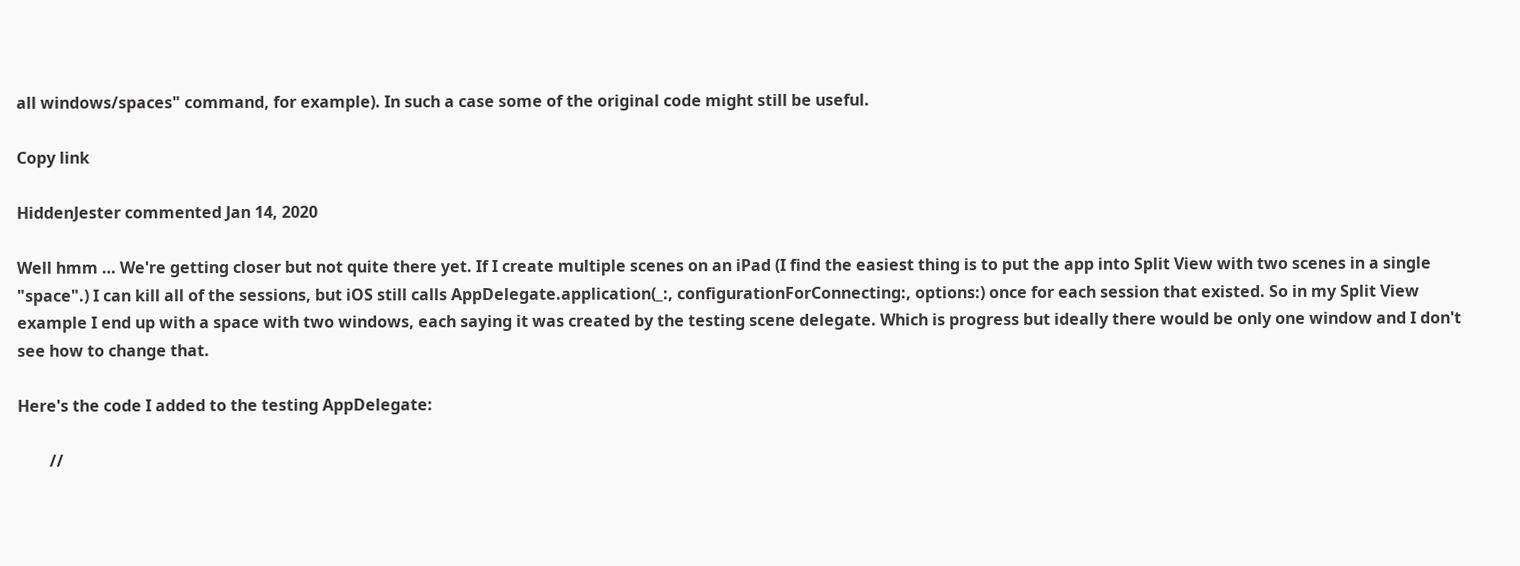all windows/spaces" command, for example). In such a case some of the original code might still be useful.

Copy link

HiddenJester commented Jan 14, 2020

Well hmm … We're getting closer but not quite there yet. If I create multiple scenes on an iPad (I find the easiest thing is to put the app into Split View with two scenes in a single "space".) I can kill all of the sessions, but iOS still calls AppDelegate.application(_:, configurationForConnecting:, options:) once for each session that existed. So in my Split View example I end up with a space with two windows, each saying it was created by the testing scene delegate. Which is progress but ideally there would be only one window and I don't see how to change that.

Here's the code I added to the testing AppDelegate:

        //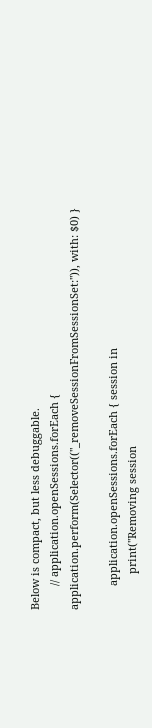Below is compact, but less debuggable.
        // application.openSessions.forEach { application.perform(Selector(("_removeSessionFromSessionSet:")), with: $0) }

        application.openSessions.forEach { session in
            print("Removing session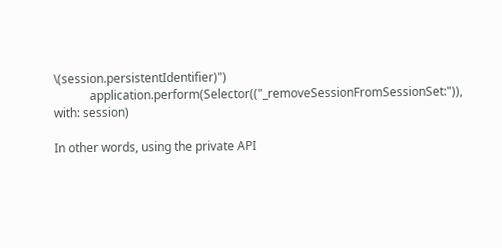\(session.persistentIdentifier)")
            application.perform(Selector(("_removeSessionFromSessionSet:")), with: session)

In other words, using the private API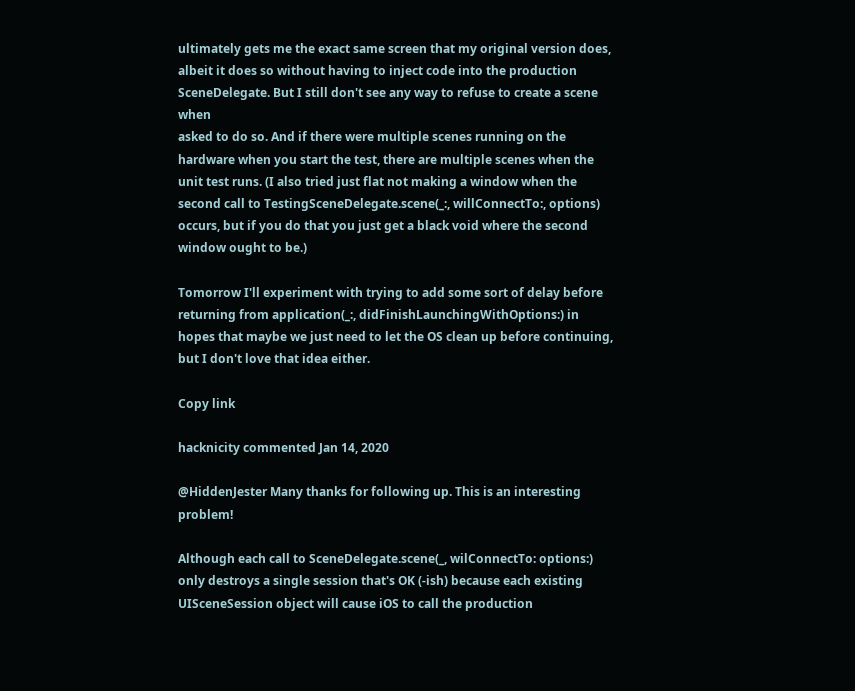ultimately gets me the exact same screen that my original version does, albeit it does so without having to inject code into the production SceneDelegate. But I still don't see any way to refuse to create a scene when
asked to do so. And if there were multiple scenes running on the hardware when you start the test, there are multiple scenes when the unit test runs. (I also tried just flat not making a window when the second call to TestingSceneDelegate.scene(_:, willConnectTo:, options) occurs, but if you do that you just get a black void where the second window ought to be.)

Tomorrow I'll experiment with trying to add some sort of delay before returning from application(_:, didFinishLaunchingWithOptions:) in hopes that maybe we just need to let the OS clean up before continuing, but I don't love that idea either.

Copy link

hacknicity commented Jan 14, 2020

@HiddenJester Many thanks for following up. This is an interesting problem!

Although each call to SceneDelegate.scene(_, wilConnectTo: options:) only destroys a single session that's OK (-ish) because each existing UISceneSession object will cause iOS to call the production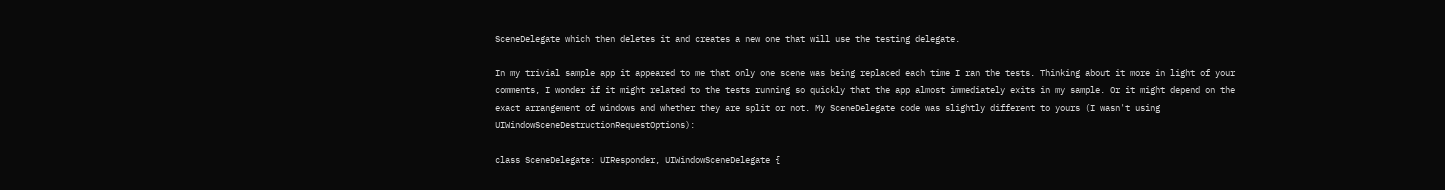SceneDelegate which then deletes it and creates a new one that will use the testing delegate.

In my trivial sample app it appeared to me that only one scene was being replaced each time I ran the tests. Thinking about it more in light of your comments, I wonder if it might related to the tests running so quickly that the app almost immediately exits in my sample. Or it might depend on the exact arrangement of windows and whether they are split or not. My SceneDelegate code was slightly different to yours (I wasn't using UIWindowSceneDestructionRequestOptions):

class SceneDelegate: UIResponder, UIWindowSceneDelegate {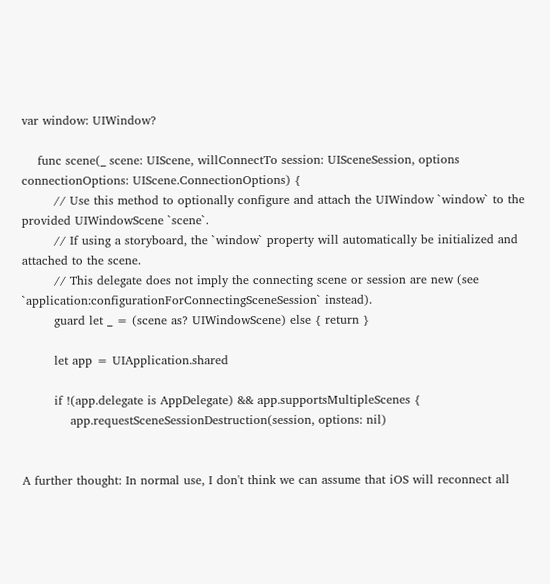var window: UIWindow?

    func scene(_ scene: UIScene, willConnectTo session: UISceneSession, options connectionOptions: UIScene.ConnectionOptions) {
        // Use this method to optionally configure and attach the UIWindow `window` to the provided UIWindowScene `scene`.
        // If using a storyboard, the `window` property will automatically be initialized and attached to the scene.
        // This delegate does not imply the connecting scene or session are new (see `application:configurationForConnectingSceneSession` instead).
        guard let _ = (scene as? UIWindowScene) else { return }

        let app = UIApplication.shared

        if !(app.delegate is AppDelegate) && app.supportsMultipleScenes {
            app.requestSceneSessionDestruction(session, options: nil)


A further thought: In normal use, I don't think we can assume that iOS will reconnect all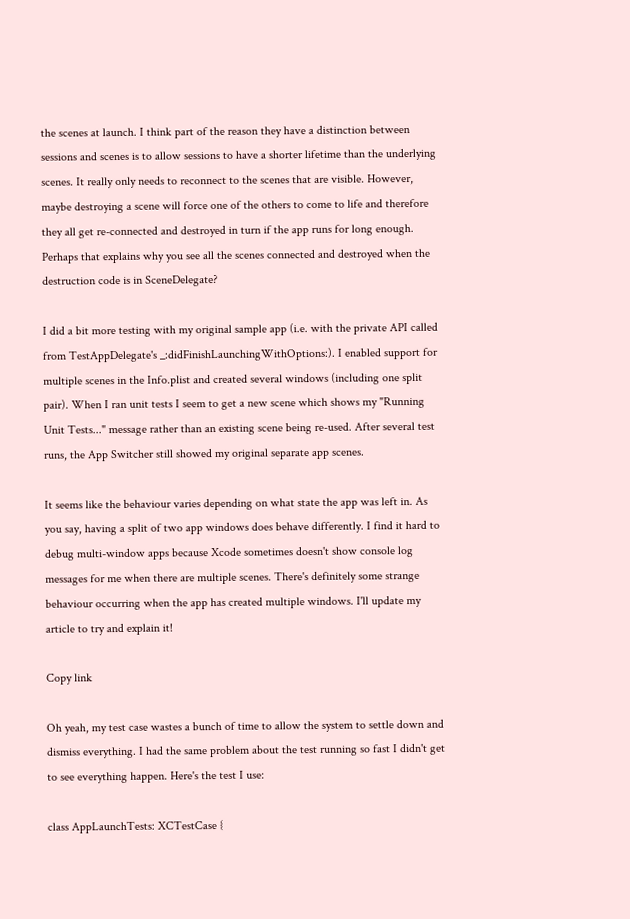the scenes at launch. I think part of the reason they have a distinction between sessions and scenes is to allow sessions to have a shorter lifetime than the underlying scenes. It really only needs to reconnect to the scenes that are visible. However, maybe destroying a scene will force one of the others to come to life and therefore they all get re-connected and destroyed in turn if the app runs for long enough. Perhaps that explains why you see all the scenes connected and destroyed when the destruction code is in SceneDelegate?

I did a bit more testing with my original sample app (i.e. with the private API called from TestAppDelegate's _:didFinishLaunchingWithOptions:). I enabled support for multiple scenes in the Info.plist and created several windows (including one split pair). When I ran unit tests I seem to get a new scene which shows my "Running Unit Tests..." message rather than an existing scene being re-used. After several test runs, the App Switcher still showed my original separate app scenes.

It seems like the behaviour varies depending on what state the app was left in. As you say, having a split of two app windows does behave differently. I find it hard to debug multi-window apps because Xcode sometimes doesn't show console log messages for me when there are multiple scenes. There's definitely some strange behaviour occurring when the app has created multiple windows. I'll update my article to try and explain it!

Copy link

Oh yeah, my test case wastes a bunch of time to allow the system to settle down and dismiss everything. I had the same problem about the test running so fast I didn't get to see everything happen. Here's the test I use:

class AppLaunchTests: XCTestCase {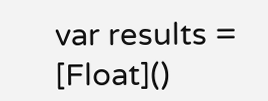var results = [Float]()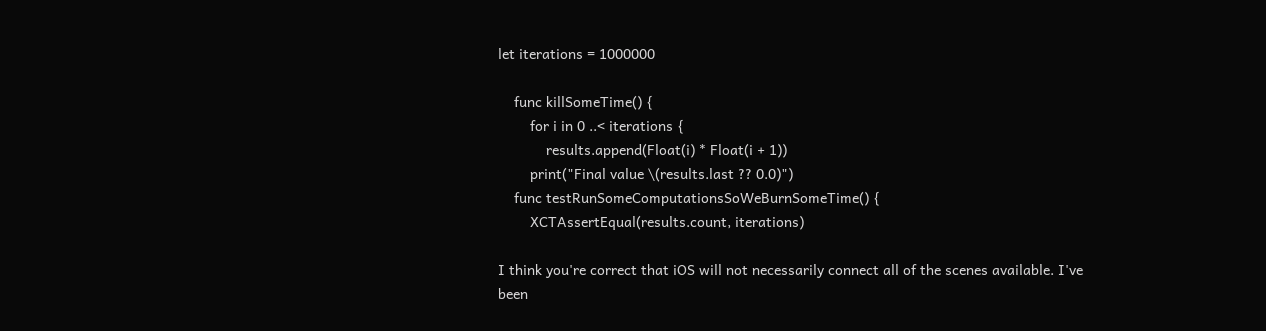let iterations = 1000000

    func killSomeTime() {
        for i in 0 ..< iterations {
            results.append(Float(i) * Float(i + 1))
        print("Final value \(results.last ?? 0.0)")
    func testRunSomeComputationsSoWeBurnSomeTime() {
        XCTAssertEqual(results.count, iterations)

I think you're correct that iOS will not necessarily connect all of the scenes available. I've been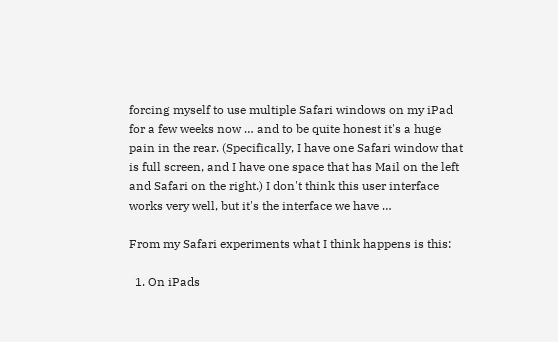forcing myself to use multiple Safari windows on my iPad for a few weeks now … and to be quite honest it's a huge pain in the rear. (Specifically, I have one Safari window that is full screen, and I have one space that has Mail on the left and Safari on the right.) I don't think this user interface works very well, but it's the interface we have …

From my Safari experiments what I think happens is this:

  1. On iPads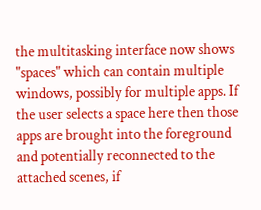the multitasking interface now shows "spaces" which can contain multiple windows, possibly for multiple apps. If the user selects a space here then those apps are brought into the foreground and potentially reconnected to the attached scenes, if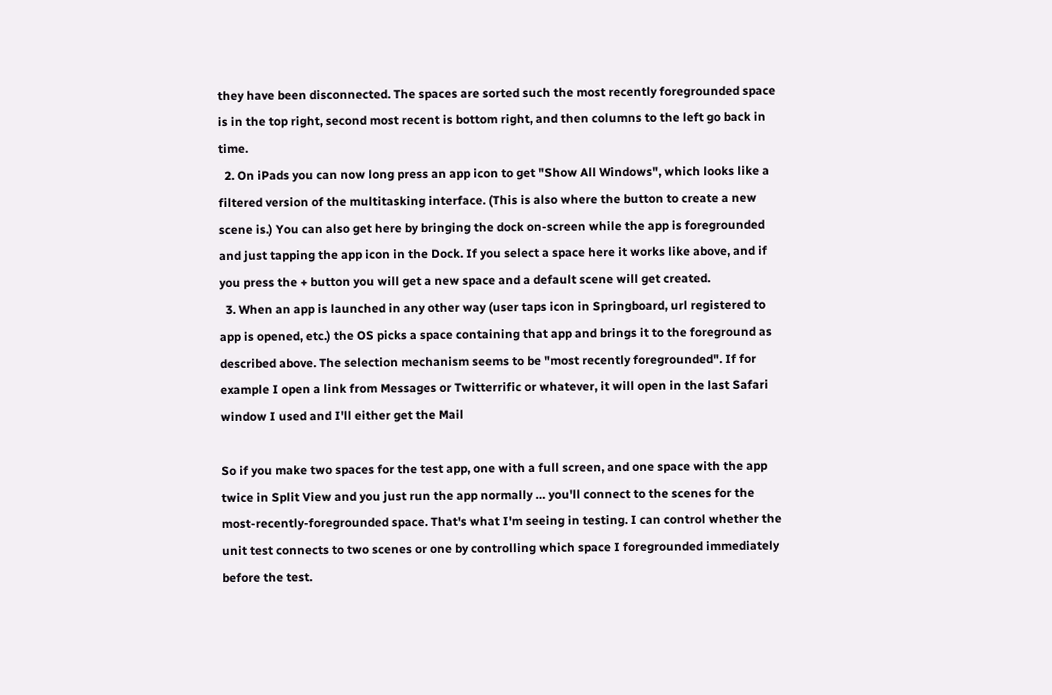they have been disconnected. The spaces are sorted such the most recently foregrounded space is in the top right, second most recent is bottom right, and then columns to the left go back in time.
  2. On iPads you can now long press an app icon to get "Show All Windows", which looks like a filtered version of the multitasking interface. (This is also where the button to create a new scene is.) You can also get here by bringing the dock on-screen while the app is foregrounded and just tapping the app icon in the Dock. If you select a space here it works like above, and if you press the + button you will get a new space and a default scene will get created.
  3. When an app is launched in any other way (user taps icon in Springboard, url registered to app is opened, etc.) the OS picks a space containing that app and brings it to the foreground as described above. The selection mechanism seems to be "most recently foregrounded". If for example I open a link from Messages or Twitterrific or whatever, it will open in the last Safari window I used and I'll either get the Mail

So if you make two spaces for the test app, one with a full screen, and one space with the app twice in Split View and you just run the app normally … you'll connect to the scenes for the most-recently-foregrounded space. That's what I'm seeing in testing. I can control whether the unit test connects to two scenes or one by controlling which space I foregrounded immediately before the test.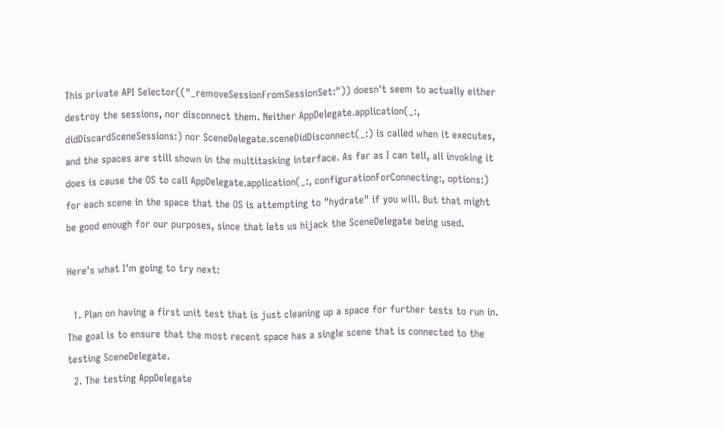This private API Selector(("_removeSessionFromSessionSet:")) doesn't seem to actually either destroy the sessions, nor disconnect them. Neither AppDelegate.application(_:, didDiscardSceneSessions:) nor SceneDelegate.sceneDidDisconnect(_:) is called when it executes, and the spaces are still shown in the multitasking interface. As far as I can tell, all invoking it does is cause the OS to call AppDelegate.application(_:, configurationForConnecting:, options:) for each scene in the space that the OS is attempting to "hydrate" if you will. But that might be good enough for our purposes, since that lets us hijack the SceneDelegate being used.

Here's what I'm going to try next:

  1. Plan on having a first unit test that is just cleaning up a space for further tests to run in. The goal is to ensure that the most recent space has a single scene that is connected to the testing SceneDelegate.
  2. The testing AppDelegate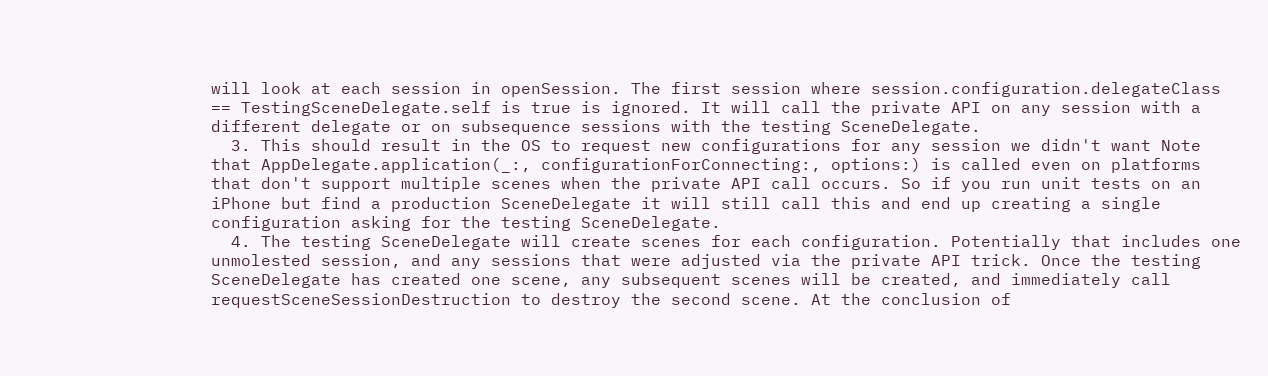will look at each session in openSession. The first session where session.configuration.delegateClass == TestingSceneDelegate.self is true is ignored. It will call the private API on any session with a different delegate or on subsequence sessions with the testing SceneDelegate.
  3. This should result in the OS to request new configurations for any session we didn't want Note that AppDelegate.application(_:, configurationForConnecting:, options:) is called even on platforms that don't support multiple scenes when the private API call occurs. So if you run unit tests on an iPhone but find a production SceneDelegate it will still call this and end up creating a single configuration asking for the testing SceneDelegate.
  4. The testing SceneDelegate will create scenes for each configuration. Potentially that includes one unmolested session, and any sessions that were adjusted via the private API trick. Once the testing SceneDelegate has created one scene, any subsequent scenes will be created, and immediately call requestSceneSessionDestruction to destroy the second scene. At the conclusion of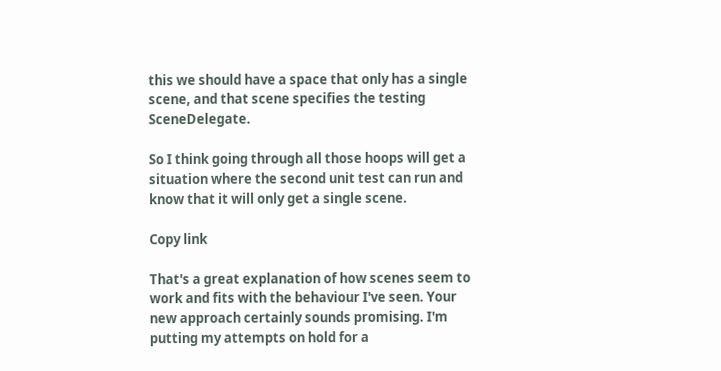this we should have a space that only has a single scene, and that scene specifies the testing SceneDelegate.

So I think going through all those hoops will get a situation where the second unit test can run and know that it will only get a single scene.

Copy link

That's a great explanation of how scenes seem to work and fits with the behaviour I've seen. Your new approach certainly sounds promising. I'm putting my attempts on hold for a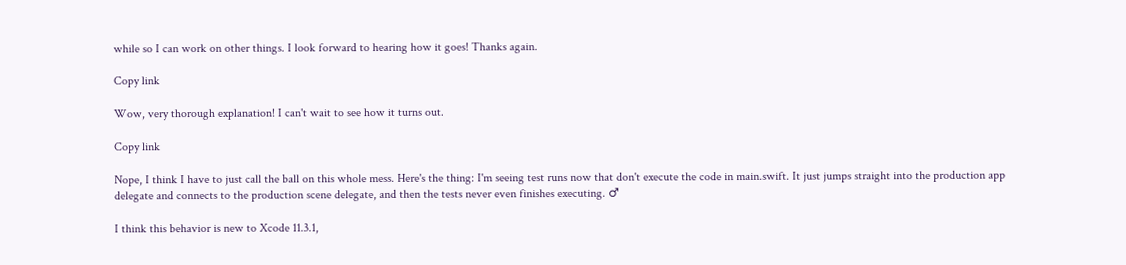while so I can work on other things. I look forward to hearing how it goes! Thanks again.

Copy link

Wow, very thorough explanation! I can't wait to see how it turns out.

Copy link

Nope, I think I have to just call the ball on this whole mess. Here's the thing: I'm seeing test runs now that don't execute the code in main.swift. It just jumps straight into the production app delegate and connects to the production scene delegate, and then the tests never even finishes executing. ♂

I think this behavior is new to Xcode 11.3.1,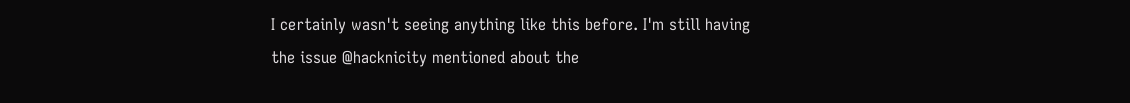I certainly wasn't seeing anything like this before. I'm still having the issue @hacknicity mentioned about the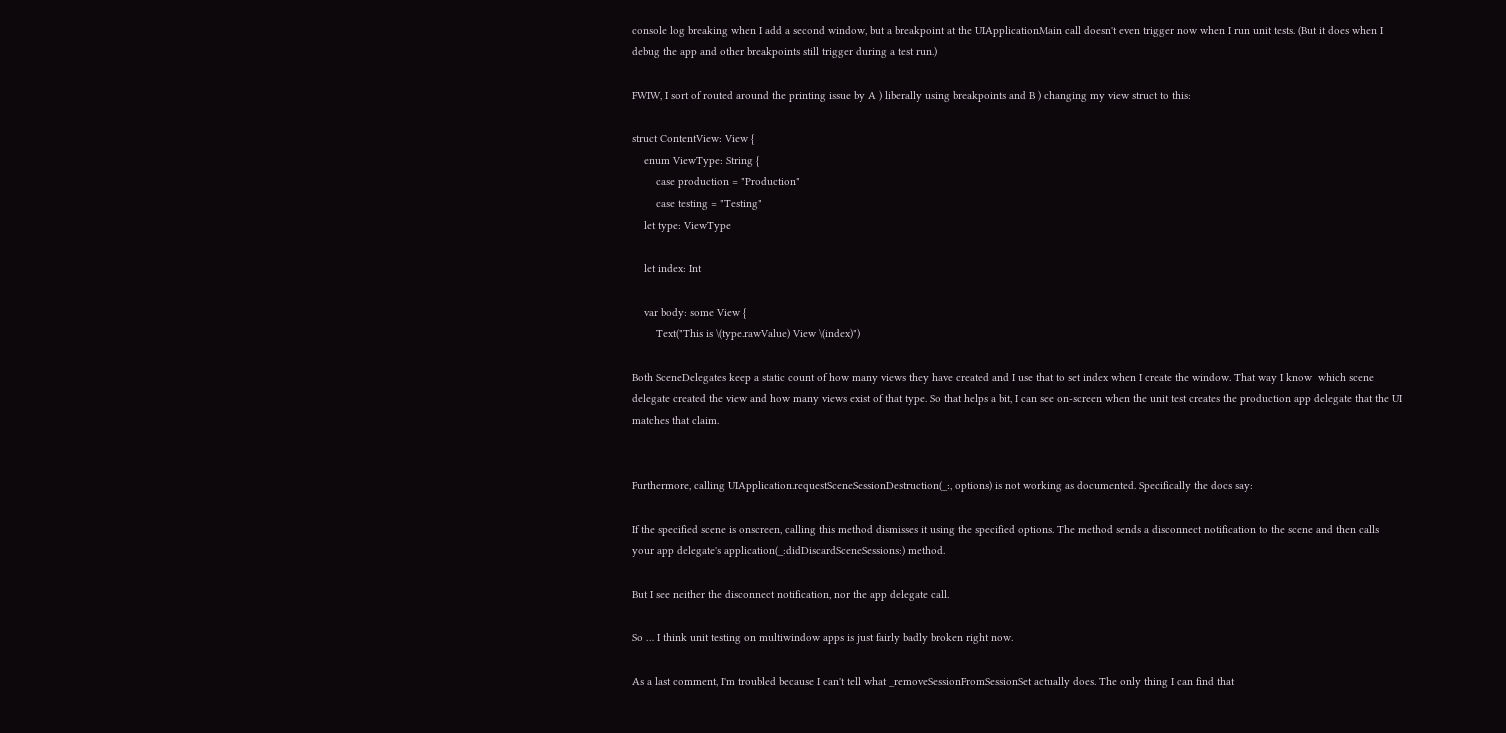console log breaking when I add a second window, but a breakpoint at the UIApplicationMain call doesn't even trigger now when I run unit tests. (But it does when I debug the app and other breakpoints still trigger during a test run.)

FWIW, I sort of routed around the printing issue by A ) liberally using breakpoints and B ) changing my view struct to this:

struct ContentView: View {
    enum ViewType: String {
        case production = "Production"
        case testing = "Testing"
    let type: ViewType

    let index: Int

    var body: some View {
        Text("This is \(type.rawValue) View \(index)")

Both SceneDelegates keep a static count of how many views they have created and I use that to set index when I create the window. That way I know  which scene delegate created the view and how many views exist of that type. So that helps a bit, I can see on-screen when the unit test creates the production app delegate that the UI matches that claim.


Furthermore, calling UIApplication.requestSceneSessionDestruction(_:, options) is not working as documented. Specifically the docs say:

If the specified scene is onscreen, calling this method dismisses it using the specified options. The method sends a disconnect notification to the scene and then calls your app delegate's application(_:didDiscardSceneSessions:) method.

But I see neither the disconnect notification, nor the app delegate call.

So … I think unit testing on multiwindow apps is just fairly badly broken right now.

As a last comment, I'm troubled because I can't tell what _removeSessionFromSessionSet actually does. The only thing I can find that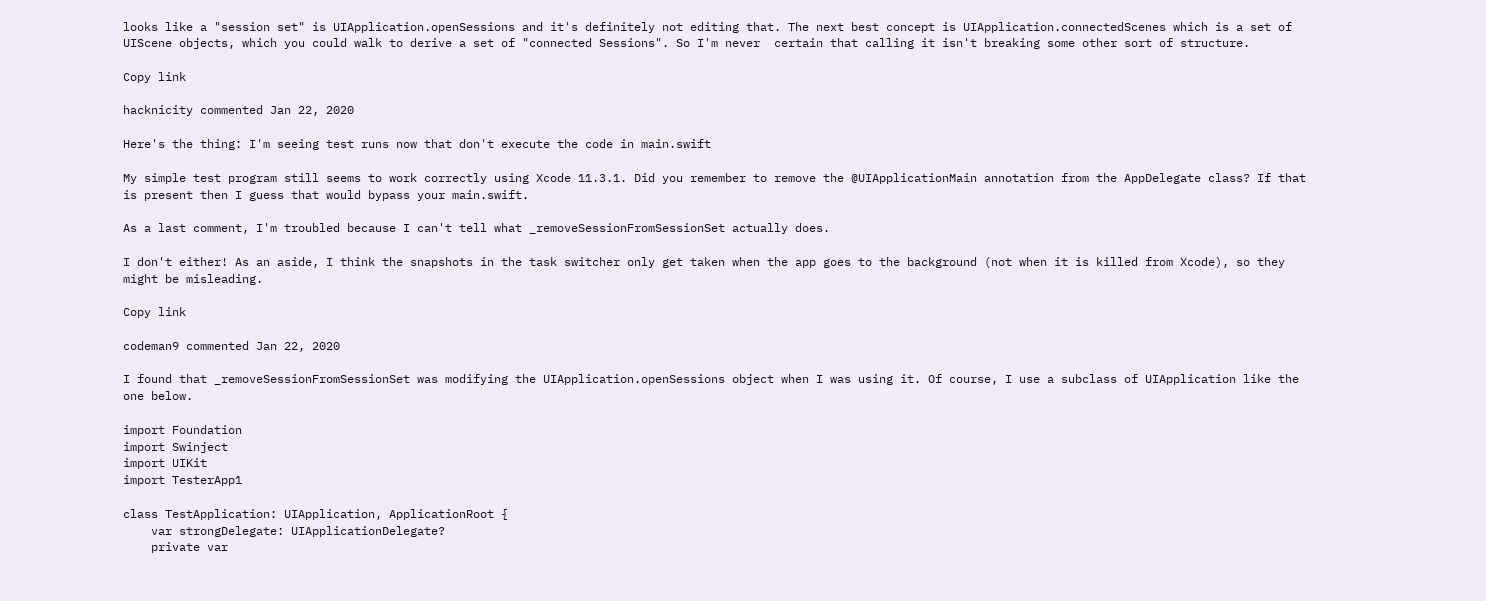looks like a "session set" is UIApplication.openSessions and it's definitely not editing that. The next best concept is UIApplication.connectedScenes which is a set of UIScene objects, which you could walk to derive a set of "connected Sessions". So I'm never  certain that calling it isn't breaking some other sort of structure.

Copy link

hacknicity commented Jan 22, 2020

Here's the thing: I'm seeing test runs now that don't execute the code in main.swift

My simple test program still seems to work correctly using Xcode 11.3.1. Did you remember to remove the @UIApplicationMain annotation from the AppDelegate class? If that is present then I guess that would bypass your main.swift.

As a last comment, I'm troubled because I can't tell what _removeSessionFromSessionSet actually does.

I don't either! As an aside, I think the snapshots in the task switcher only get taken when the app goes to the background (not when it is killed from Xcode), so they might be misleading.

Copy link

codeman9 commented Jan 22, 2020

I found that _removeSessionFromSessionSet was modifying the UIApplication.openSessions object when I was using it. Of course, I use a subclass of UIApplication like the one below.

import Foundation
import Swinject
import UIKit
import TesterApp1

class TestApplication: UIApplication, ApplicationRoot {
    var strongDelegate: UIApplicationDelegate?
    private var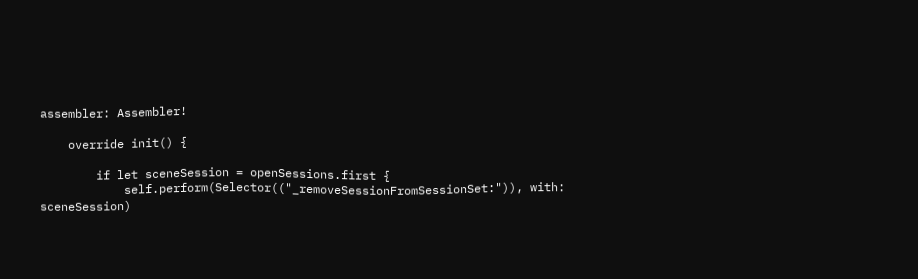assembler: Assembler!

    override init() {

        if let sceneSession = openSessions.first {
            self.perform(Selector(("_removeSessionFromSessionSet:")), with: sceneSession)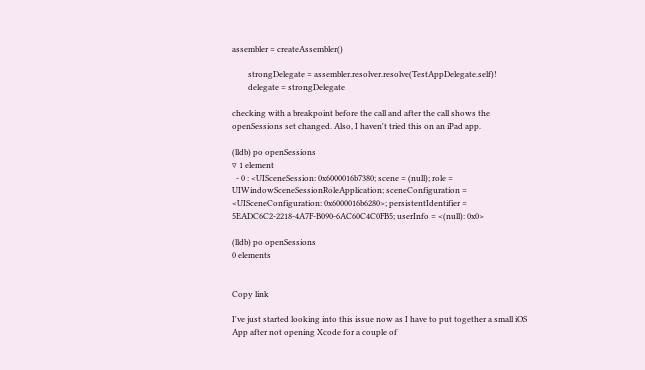assembler = createAssembler()

        strongDelegate = assembler.resolver.resolve(TestAppDelegate.self)!
        delegate = strongDelegate

checking with a breakpoint before the call and after the call shows the openSessions set changed. Also, I haven't tried this on an iPad app.

(lldb) po openSessions
▿ 1 element
  - 0 : <UISceneSession: 0x6000016b7380; scene = (null); role = UIWindowSceneSessionRoleApplication; sceneConfiguration = <UISceneConfiguration: 0x6000016b6280>; persistentIdentifier = 5EADC6C2-2218-4A7F-B090-6AC60C4C0FB5; userInfo = <(null): 0x0>

(lldb) po openSessions
0 elements


Copy link

I've just started looking into this issue now as I have to put together a small iOS App after not opening Xcode for a couple of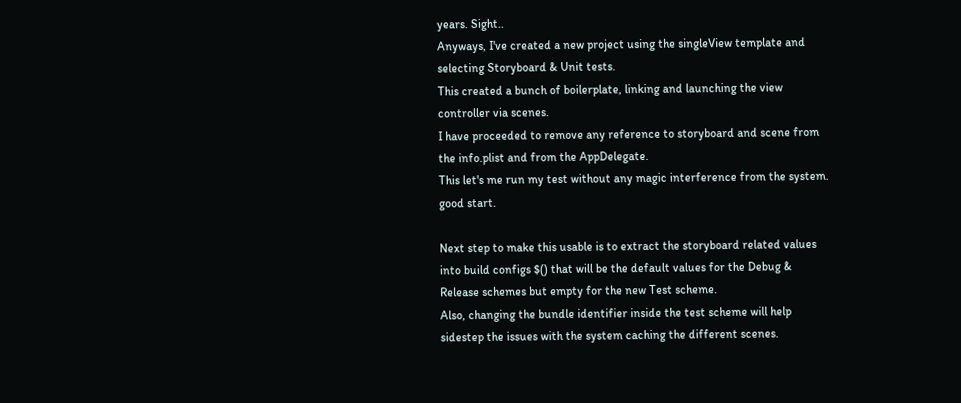years. Sight..
Anyways, I've created a new project using the singleView template and selecting Storyboard & Unit tests.
This created a bunch of boilerplate, linking and launching the view controller via scenes.
I have proceeded to remove any reference to storyboard and scene from the info.plist and from the AppDelegate.
This let's me run my test without any magic interference from the system. good start.

Next step to make this usable is to extract the storyboard related values into build configs $() that will be the default values for the Debug & Release schemes but empty for the new Test scheme.
Also, changing the bundle identifier inside the test scheme will help sidestep the issues with the system caching the different scenes.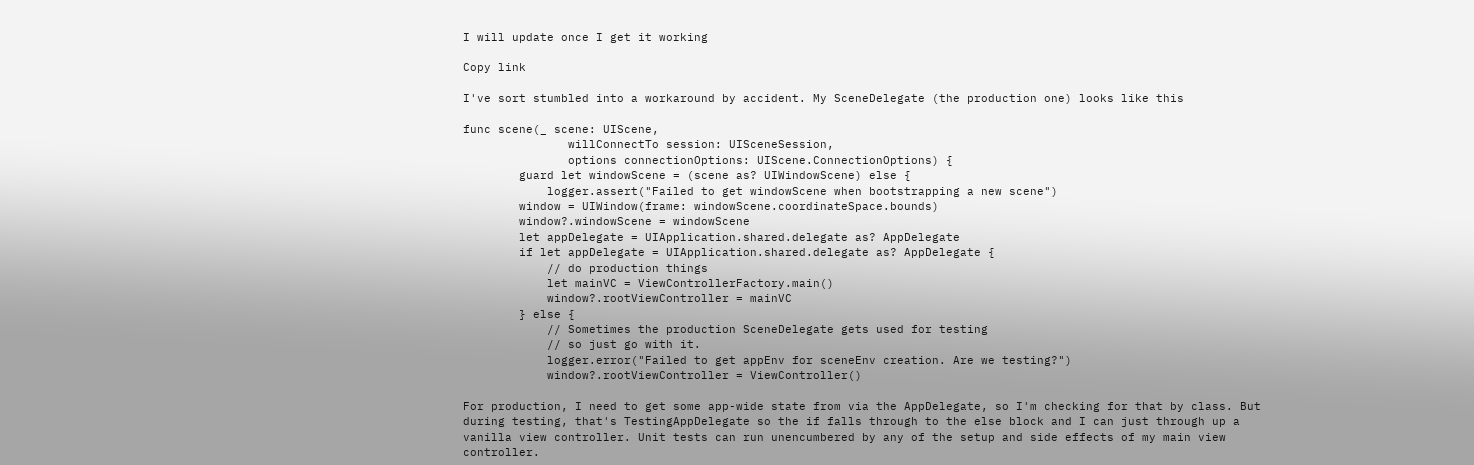I will update once I get it working

Copy link

I've sort stumbled into a workaround by accident. My SceneDelegate (the production one) looks like this

func scene(_ scene: UIScene,
               willConnectTo session: UISceneSession,
               options connectionOptions: UIScene.ConnectionOptions) {
        guard let windowScene = (scene as? UIWindowScene) else {
            logger.assert("Failed to get windowScene when bootstrapping a new scene")
        window = UIWindow(frame: windowScene.coordinateSpace.bounds)
        window?.windowScene = windowScene
        let appDelegate = UIApplication.shared.delegate as? AppDelegate
        if let appDelegate = UIApplication.shared.delegate as? AppDelegate {
            // do production things
            let mainVC = ViewControllerFactory.main()
            window?.rootViewController = mainVC
        } else {
            // Sometimes the production SceneDelegate gets used for testing
            // so just go with it.
            logger.error("Failed to get appEnv for sceneEnv creation. Are we testing?")
            window?.rootViewController = ViewController()

For production, I need to get some app-wide state from via the AppDelegate, so I'm checking for that by class. But during testing, that's TestingAppDelegate so the if falls through to the else block and I can just through up a vanilla view controller. Unit tests can run unencumbered by any of the setup and side effects of my main view controller.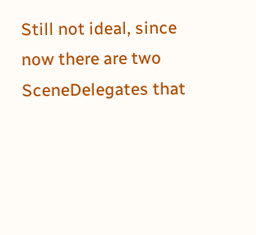Still not ideal, since now there are two SceneDelegates that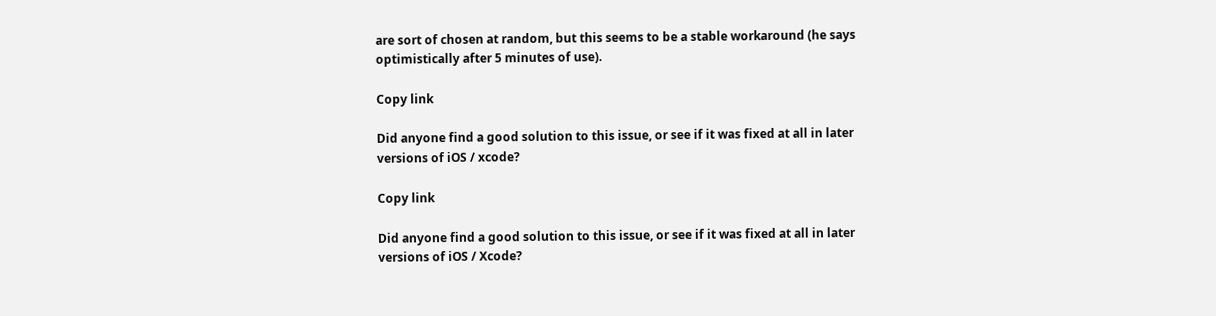are sort of chosen at random, but this seems to be a stable workaround (he says optimistically after 5 minutes of use).

Copy link

Did anyone find a good solution to this issue, or see if it was fixed at all in later versions of iOS / xcode?

Copy link

Did anyone find a good solution to this issue, or see if it was fixed at all in later versions of iOS / Xcode?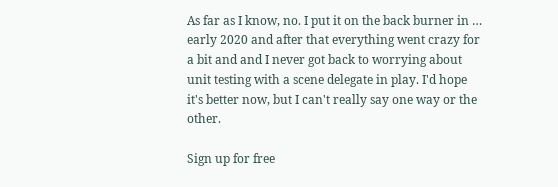As far as I know, no. I put it on the back burner in … early 2020 and after that everything went crazy for a bit and and I never got back to worrying about unit testing with a scene delegate in play. I'd hope it's better now, but I can't really say one way or the other.

Sign up for free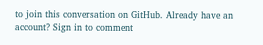to join this conversation on GitHub. Already have an account? Sign in to comment